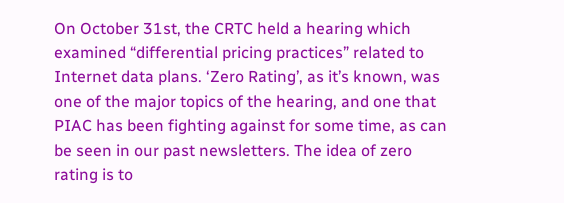On October 31st, the CRTC held a hearing which examined “differential pricing practices” related to Internet data plans. ‘Zero Rating’, as it’s known, was one of the major topics of the hearing, and one that PIAC has been fighting against for some time, as can be seen in our past newsletters. The idea of zero rating is to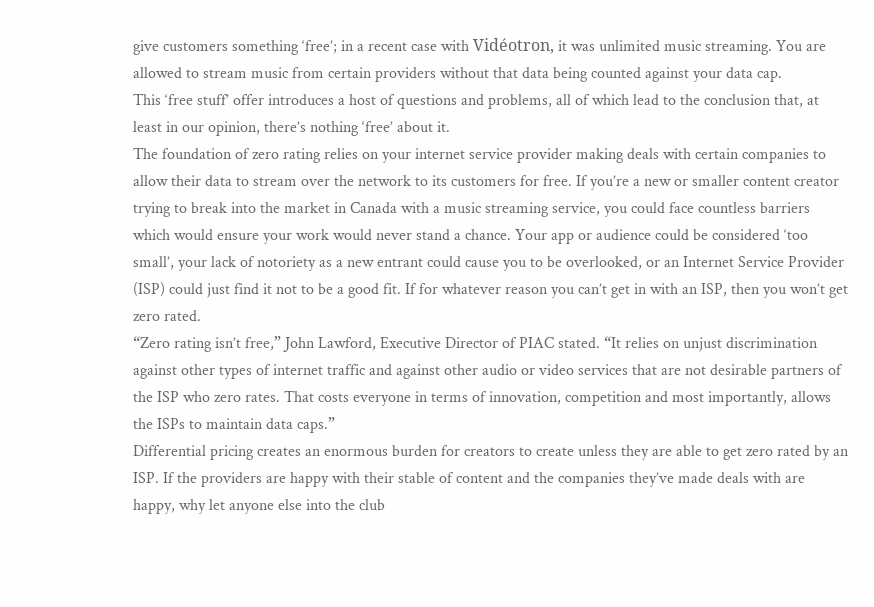give customers something ‘free’; in a recent case with Vidéotron, it was unlimited music streaming. You are allowed to stream music from certain providers without that data being counted against your data cap.
This ‘free stuff’ offer introduces a host of questions and problems, all of which lead to the conclusion that, at least in our opinion, there’s nothing ‘free’ about it.
The foundation of zero rating relies on your internet service provider making deals with certain companies to allow their data to stream over the network to its customers for free. If you’re a new or smaller content creator trying to break into the market in Canada with a music streaming service, you could face countless barriers which would ensure your work would never stand a chance. Your app or audience could be considered ‘too small’, your lack of notoriety as a new entrant could cause you to be overlooked, or an Internet Service Provider (ISP) could just find it not to be a good fit. If for whatever reason you can’t get in with an ISP, then you won’t get zero rated.
“Zero rating isn’t free,” John Lawford, Executive Director of PIAC stated. “It relies on unjust discrimination against other types of internet traffic and against other audio or video services that are not desirable partners of the ISP who zero rates. That costs everyone in terms of innovation, competition and most importantly, allows the ISPs to maintain data caps.”
Differential pricing creates an enormous burden for creators to create unless they are able to get zero rated by an ISP. If the providers are happy with their stable of content and the companies they’ve made deals with are happy, why let anyone else into the club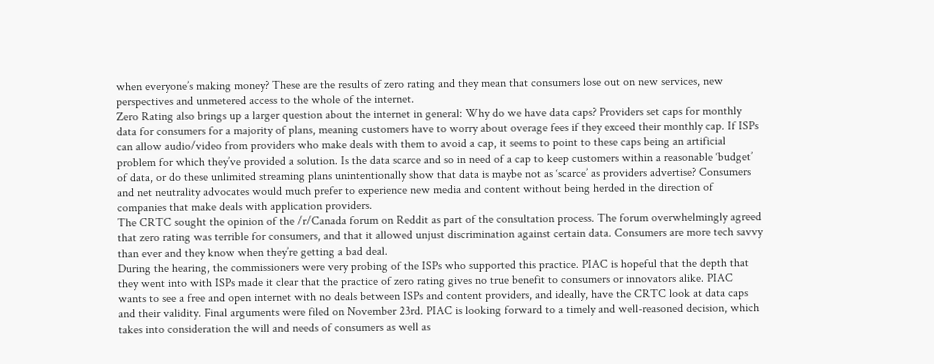when everyone’s making money? These are the results of zero rating and they mean that consumers lose out on new services, new perspectives and unmetered access to the whole of the internet.
Zero Rating also brings up a larger question about the internet in general: Why do we have data caps? Providers set caps for monthly data for consumers for a majority of plans, meaning customers have to worry about overage fees if they exceed their monthly cap. If ISPs can allow audio/video from providers who make deals with them to avoid a cap, it seems to point to these caps being an artificial problem for which they’ve provided a solution. Is the data scarce and so in need of a cap to keep customers within a reasonable ‘budget’ of data, or do these unlimited streaming plans unintentionally show that data is maybe not as ‘scarce’ as providers advertise? Consumers and net neutrality advocates would much prefer to experience new media and content without being herded in the direction of companies that make deals with application providers.
The CRTC sought the opinion of the /r/Canada forum on Reddit as part of the consultation process. The forum overwhelmingly agreed that zero rating was terrible for consumers, and that it allowed unjust discrimination against certain data. Consumers are more tech savvy than ever and they know when they’re getting a bad deal.
During the hearing, the commissioners were very probing of the ISPs who supported this practice. PIAC is hopeful that the depth that they went into with ISPs made it clear that the practice of zero rating gives no true benefit to consumers or innovators alike. PIAC wants to see a free and open internet with no deals between ISPs and content providers, and ideally, have the CRTC look at data caps and their validity. Final arguments were filed on November 23rd. PIAC is looking forward to a timely and well-reasoned decision, which takes into consideration the will and needs of consumers as well as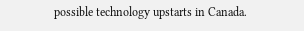possible technology upstarts in Canada.